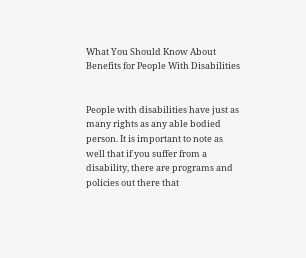What You Should Know About Benefits for People With Disabilities


People with disabilities have just as many rights as any able bodied person. It is important to note as well that if you suffer from a disability, there are programs and policies out there that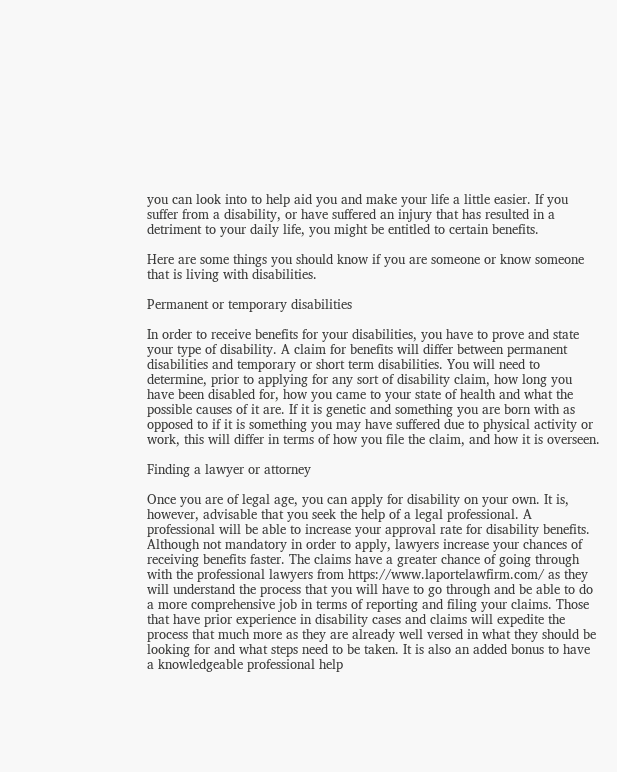you can look into to help aid you and make your life a little easier. If you suffer from a disability, or have suffered an injury that has resulted in a detriment to your daily life, you might be entitled to certain benefits.

Here are some things you should know if you are someone or know someone that is living with disabilities.

Permanent or temporary disabilities

In order to receive benefits for your disabilities, you have to prove and state your type of disability. A claim for benefits will differ between permanent disabilities and temporary or short term disabilities. You will need to determine, prior to applying for any sort of disability claim, how long you have been disabled for, how you came to your state of health and what the possible causes of it are. If it is genetic and something you are born with as opposed to if it is something you may have suffered due to physical activity or work, this will differ in terms of how you file the claim, and how it is overseen.

Finding a lawyer or attorney

Once you are of legal age, you can apply for disability on your own. It is, however, advisable that you seek the help of a legal professional. A professional will be able to increase your approval rate for disability benefits. Although not mandatory in order to apply, lawyers increase your chances of receiving benefits faster. The claims have a greater chance of going through with the professional lawyers from https://www.laportelawfirm.com/ as they will understand the process that you will have to go through and be able to do a more comprehensive job in terms of reporting and filing your claims. Those that have prior experience in disability cases and claims will expedite the process that much more as they are already well versed in what they should be looking for and what steps need to be taken. It is also an added bonus to have a knowledgeable professional help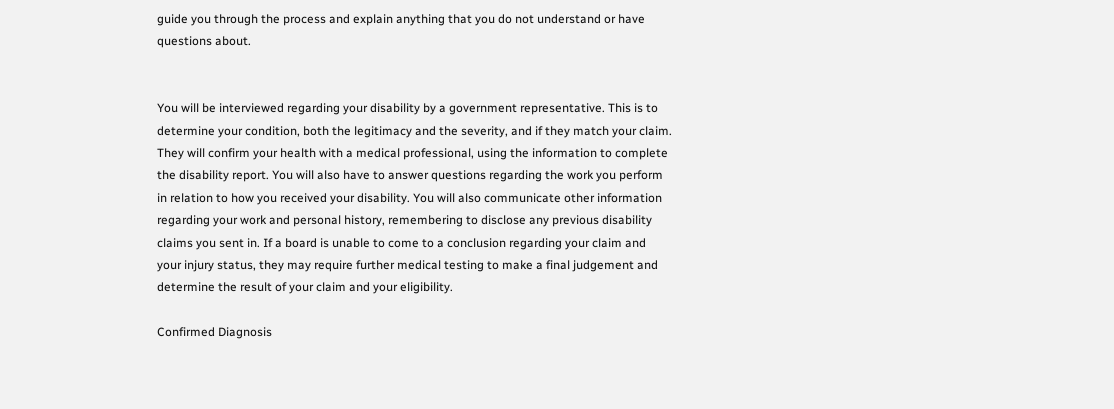guide you through the process and explain anything that you do not understand or have questions about.


You will be interviewed regarding your disability by a government representative. This is to determine your condition, both the legitimacy and the severity, and if they match your claim. They will confirm your health with a medical professional, using the information to complete the disability report. You will also have to answer questions regarding the work you perform in relation to how you received your disability. You will also communicate other information regarding your work and personal history, remembering to disclose any previous disability claims you sent in. If a board is unable to come to a conclusion regarding your claim and your injury status, they may require further medical testing to make a final judgement and determine the result of your claim and your eligibility.

Confirmed Diagnosis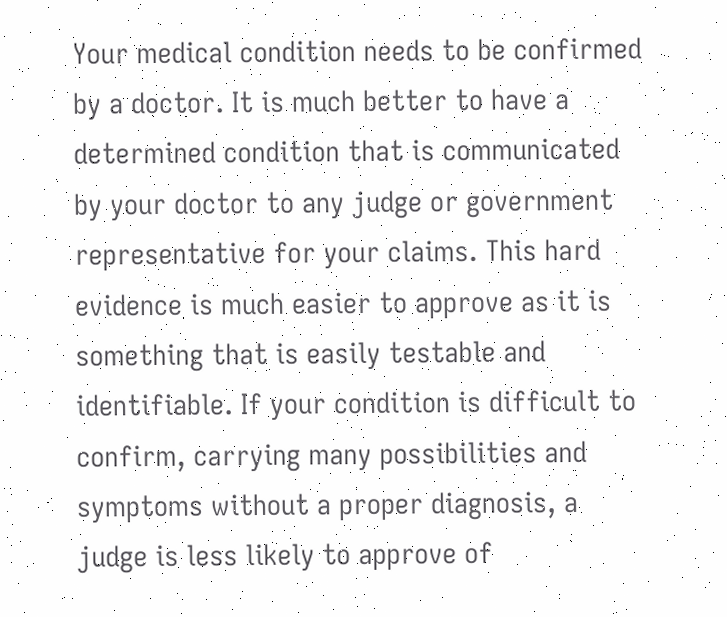Your medical condition needs to be confirmed by a doctor. It is much better to have a determined condition that is communicated by your doctor to any judge or government representative for your claims. This hard evidence is much easier to approve as it is something that is easily testable and identifiable. If your condition is difficult to confirm, carrying many possibilities and symptoms without a proper diagnosis, a judge is less likely to approve of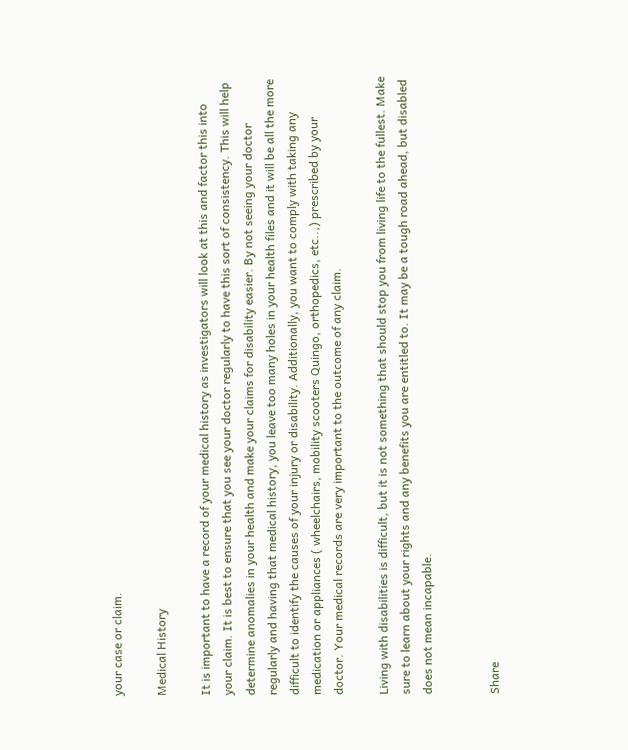your case or claim.

Medical History

It is important to have a record of your medical history as investigators will look at this and factor this into your claim. It is best to ensure that you see your doctor regularly to have this sort of consistency. This will help determine anomalies in your health and make your claims for disability easier. By not seeing your doctor regularly and having that medical history, you leave too many holes in your health files and it will be all the more difficult to identify the causes of your injury or disability. Additionally, you want to comply with taking any medication or appliances ( wheelchairs, mobility scooters Quingo, orthopedics, etc..,) prescribed by your doctor. Your medical records are very important to the outcome of any claim.

Living with disabilities is difficult, but it is not something that should stop you from living life to the fullest. Make sure to learn about your rights and any benefits you are entitled to. It may be a tough road ahead, but disabled does not mean incapable.


Share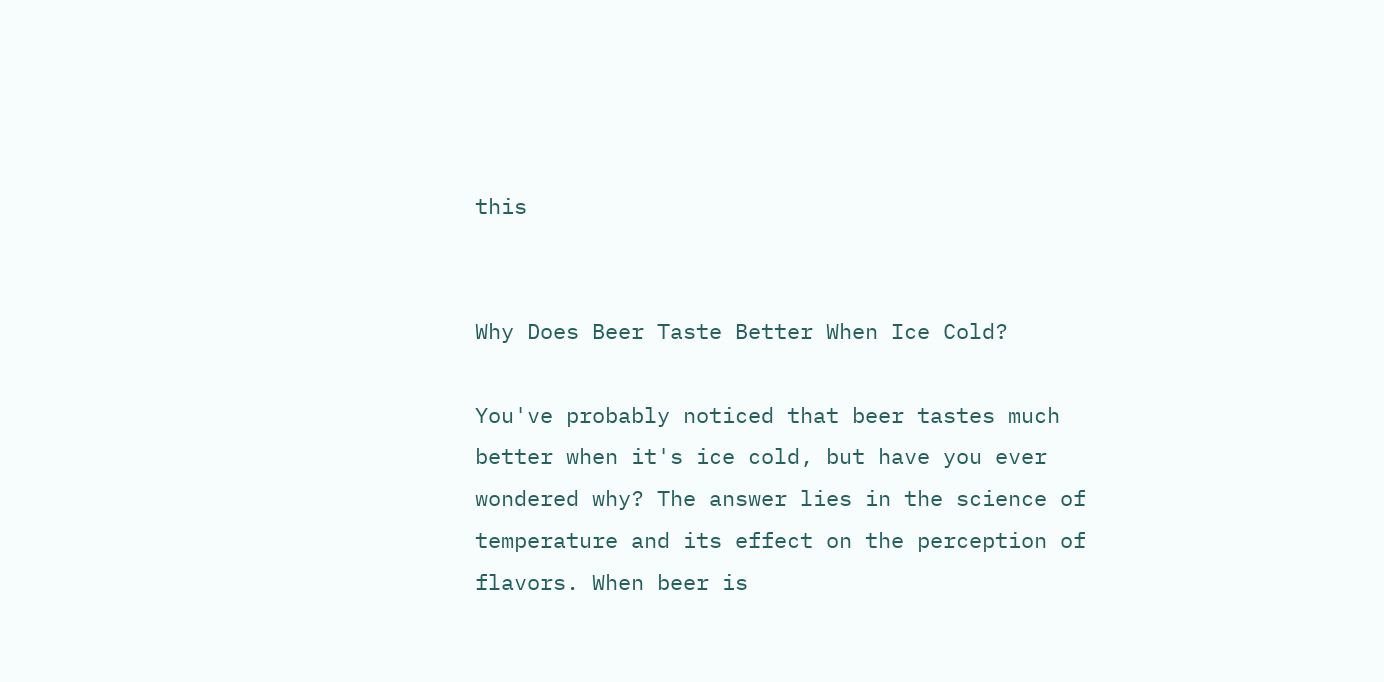this


Why Does Beer Taste Better When Ice Cold?

You've probably noticed that beer tastes much better when it's ice cold, but have you ever wondered why? The answer lies in the science of temperature and its effect on the perception of flavors. When beer is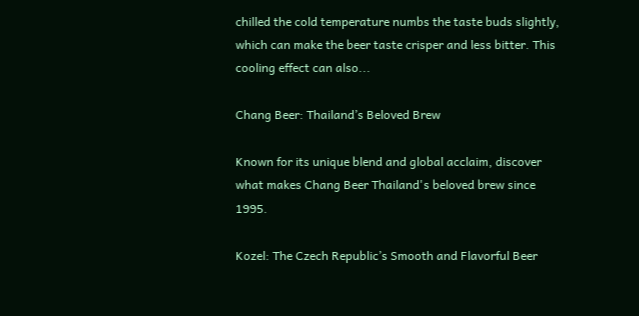chilled the cold temperature numbs the taste buds slightly, which can make the beer taste crisper and less bitter. This cooling effect can also...

Chang Beer: Thailand’s Beloved Brew

Known for its unique blend and global acclaim, discover what makes Chang Beer Thailand's beloved brew since 1995.

Kozel: The Czech Republic’s Smooth and Flavorful Beer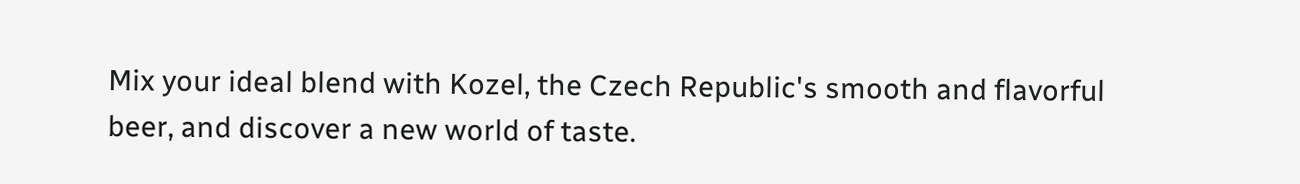Mix your ideal blend with Kozel, the Czech Republic's smooth and flavorful beer, and discover a new world of taste.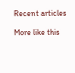Recent articles

More like this